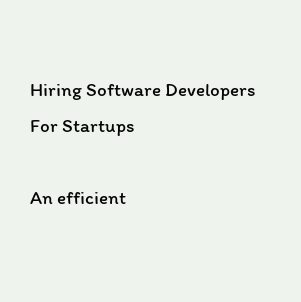Hiring Software Developers For Startups

An efficient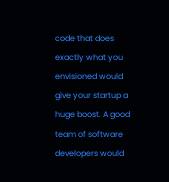code that does exactly what you envisioned would give your startup a huge boost. A good team of software developers would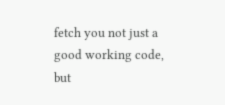fetch you not just a good working code, but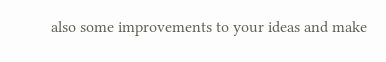also some improvements to your ideas and make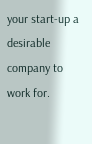your start-up a desirable company to work for.